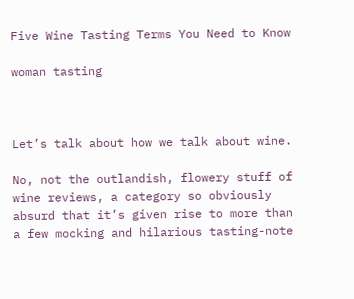Five Wine Tasting Terms You Need to Know

woman tasting



Let’s talk about how we talk about wine.

No, not the outlandish, flowery stuff of wine reviews, a category so obviously absurd that it’s given rise to more than a few mocking and hilarious tasting-note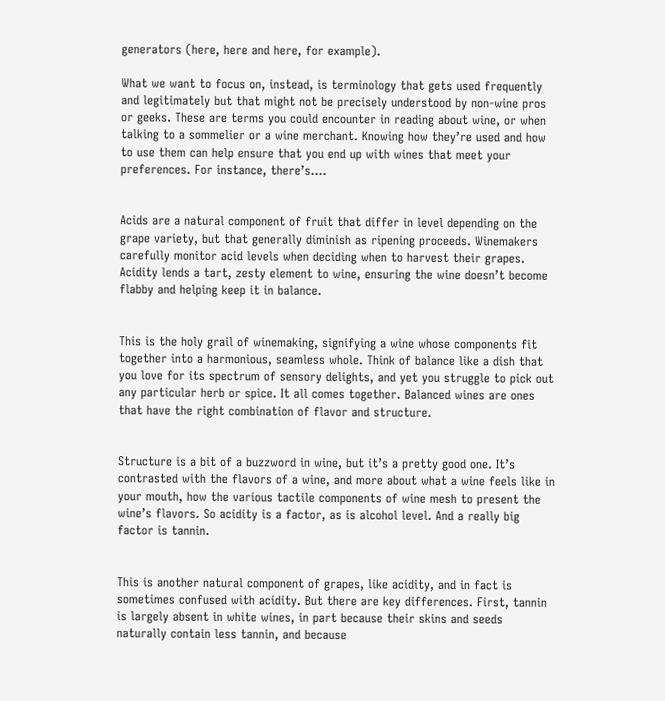generators (here, here and here, for example).

What we want to focus on, instead, is terminology that gets used frequently and legitimately but that might not be precisely understood by non-wine pros or geeks. These are terms you could encounter in reading about wine, or when talking to a sommelier or a wine merchant. Knowing how they’re used and how to use them can help ensure that you end up with wines that meet your preferences. For instance, there’s….


Acids are a natural component of fruit that differ in level depending on the grape variety, but that generally diminish as ripening proceeds. Winemakers carefully monitor acid levels when deciding when to harvest their grapes. Acidity lends a tart, zesty element to wine, ensuring the wine doesn’t become flabby and helping keep it in balance.


This is the holy grail of winemaking, signifying a wine whose components fit together into a harmonious, seamless whole. Think of balance like a dish that you love for its spectrum of sensory delights, and yet you struggle to pick out any particular herb or spice. It all comes together. Balanced wines are ones that have the right combination of flavor and structure.


Structure is a bit of a buzzword in wine, but it’s a pretty good one. It’s contrasted with the flavors of a wine, and more about what a wine feels like in your mouth, how the various tactile components of wine mesh to present the wine’s flavors. So acidity is a factor, as is alcohol level. And a really big factor is tannin.


This is another natural component of grapes, like acidity, and in fact is sometimes confused with acidity. But there are key differences. First, tannin is largely absent in white wines, in part because their skins and seeds naturally contain less tannin, and because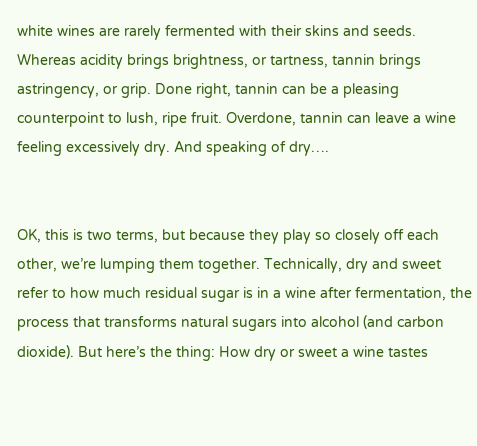white wines are rarely fermented with their skins and seeds. Whereas acidity brings brightness, or tartness, tannin brings astringency, or grip. Done right, tannin can be a pleasing counterpoint to lush, ripe fruit. Overdone, tannin can leave a wine feeling excessively dry. And speaking of dry….


OK, this is two terms, but because they play so closely off each other, we’re lumping them together. Technically, dry and sweet refer to how much residual sugar is in a wine after fermentation, the process that transforms natural sugars into alcohol (and carbon dioxide). But here’s the thing: How dry or sweet a wine tastes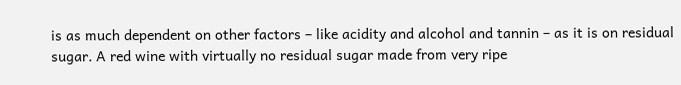is as much dependent on other factors – like acidity and alcohol and tannin – as it is on residual sugar. A red wine with virtually no residual sugar made from very ripe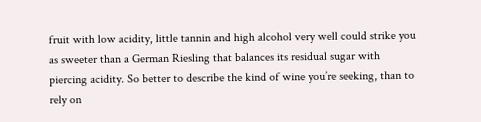fruit with low acidity, little tannin and high alcohol very well could strike you as sweeter than a German Riesling that balances its residual sugar with piercing acidity. So better to describe the kind of wine you’re seeking, than to rely on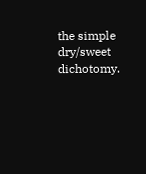the simple dry/sweet dichotomy.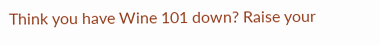Think you have Wine 101 down? Raise your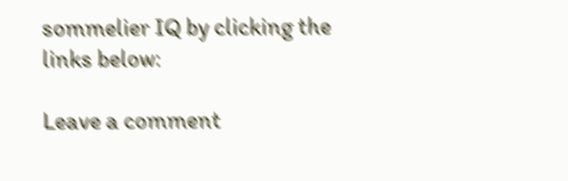sommelier IQ by clicking the links below:

Leave a comment